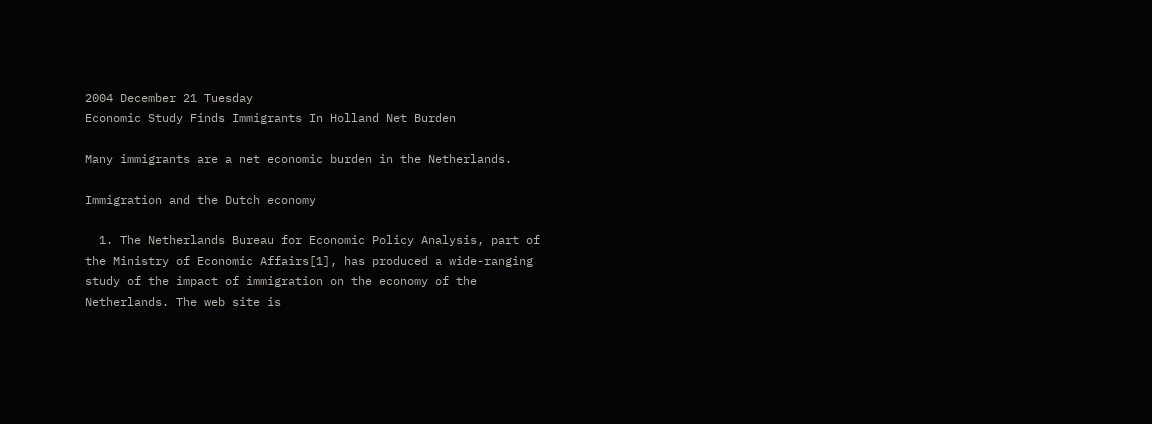2004 December 21 Tuesday
Economic Study Finds Immigrants In Holland Net Burden

Many immigrants are a net economic burden in the Netherlands.

Immigration and the Dutch economy

  1. The Netherlands Bureau for Economic Policy Analysis, part of the Ministry of Economic Affairs[1], has produced a wide-ranging study of the impact of immigration on the economy of the Netherlands. The web site is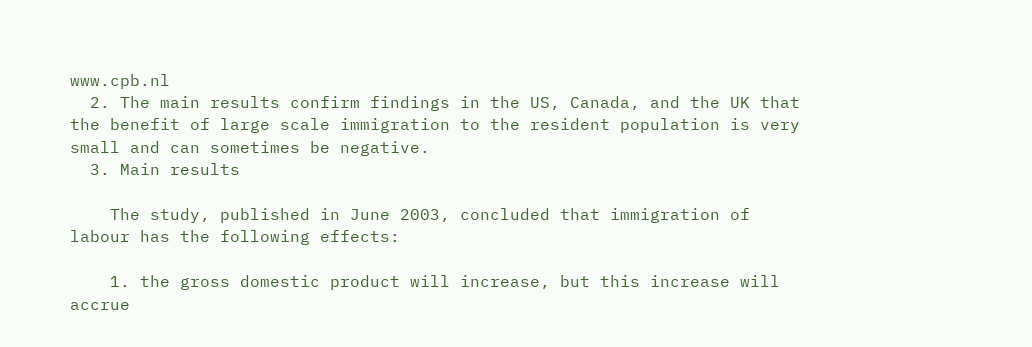www.cpb.nl
  2. The main results confirm findings in the US, Canada, and the UK that the benefit of large scale immigration to the resident population is very small and can sometimes be negative.
  3. Main results

    The study, published in June 2003, concluded that immigration of labour has the following effects:

    1. the gross domestic product will increase, but this increase will accrue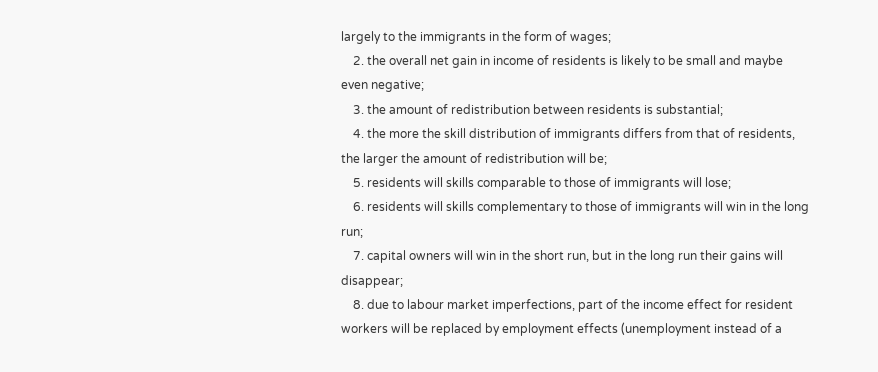largely to the immigrants in the form of wages;
    2. the overall net gain in income of residents is likely to be small and maybe even negative;
    3. the amount of redistribution between residents is substantial;
    4. the more the skill distribution of immigrants differs from that of residents, the larger the amount of redistribution will be;
    5. residents will skills comparable to those of immigrants will lose;
    6. residents will skills complementary to those of immigrants will win in the long run;
    7. capital owners will win in the short run, but in the long run their gains will disappear;
    8. due to labour market imperfections, part of the income effect for resident workers will be replaced by employment effects (unemployment instead of a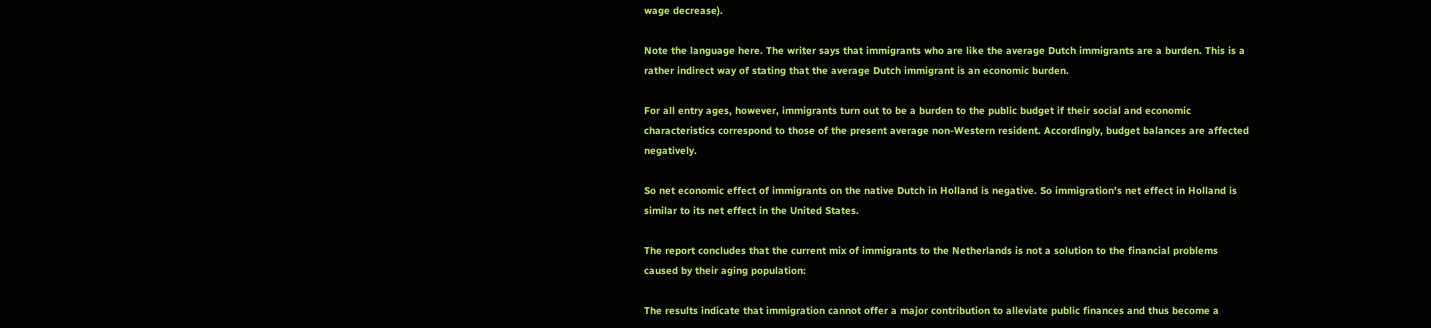wage decrease).

Note the language here. The writer says that immigrants who are like the average Dutch immigrants are a burden. This is a rather indirect way of stating that the average Dutch immigrant is an economic burden.

For all entry ages, however, immigrants turn out to be a burden to the public budget if their social and economic characteristics correspond to those of the present average non-Western resident. Accordingly, budget balances are affected negatively.

So net economic effect of immigrants on the native Dutch in Holland is negative. So immigration's net effect in Holland is similar to its net effect in the United States.

The report concludes that the current mix of immigrants to the Netherlands is not a solution to the financial problems caused by their aging population:

The results indicate that immigration cannot offer a major contribution to alleviate public finances and thus become a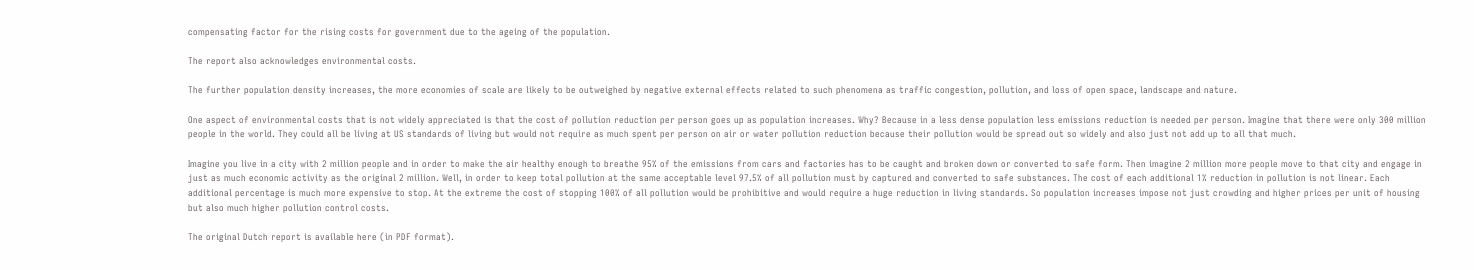compensating factor for the rising costs for government due to the ageing of the population.

The report also acknowledges environmental costs.

The further population density increases, the more economies of scale are likely to be outweighed by negative external effects related to such phenomena as traffic congestion, pollution, and loss of open space, landscape and nature.

One aspect of environmental costs that is not widely appreciated is that the cost of pollution reduction per person goes up as population increases. Why? Because in a less dense population less emissions reduction is needed per person. Imagine that there were only 300 million people in the world. They could all be living at US standards of living but would not require as much spent per person on air or water pollution reduction because their pollution would be spread out so widely and also just not add up to all that much.

Imagine you live in a city with 2 million people and in order to make the air healthy enough to breathe 95% of the emissions from cars and factories has to be caught and broken down or converted to safe form. Then imagine 2 million more people move to that city and engage in just as much economic activity as the original 2 million. Well, in order to keep total pollution at the same acceptable level 97.5% of all pollution must by captured and converted to safe substances. The cost of each additional 1% reduction in pollution is not linear. Each additional percentage is much more expensive to stop. At the extreme the cost of stopping 100% of all pollution would be prohibitive and would require a huge reduction in living standards. So population increases impose not just crowding and higher prices per unit of housing but also much higher pollution control costs.

The original Dutch report is available here (in PDF format).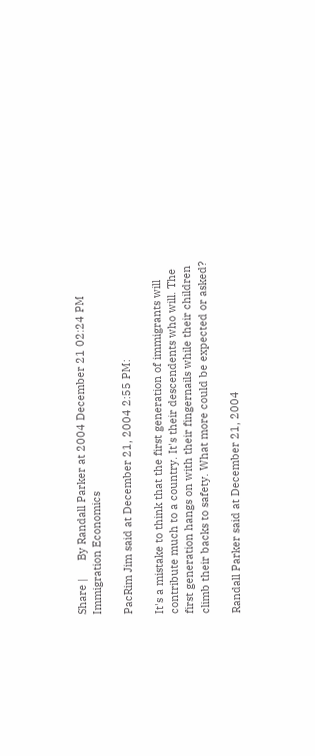Share |      By Randall Parker at 2004 December 21 02:24 PM  Immigration Economics

PacRim Jim said at December 21, 2004 2:55 PM:

It's a mistake to think that the first generation of immigrants will contribute much to a country. It's their descendents who will. The first generation hangs on with their fingernails while their children climb their backs to safety. What more could be expected or asked?

Randall Parker said at December 21, 2004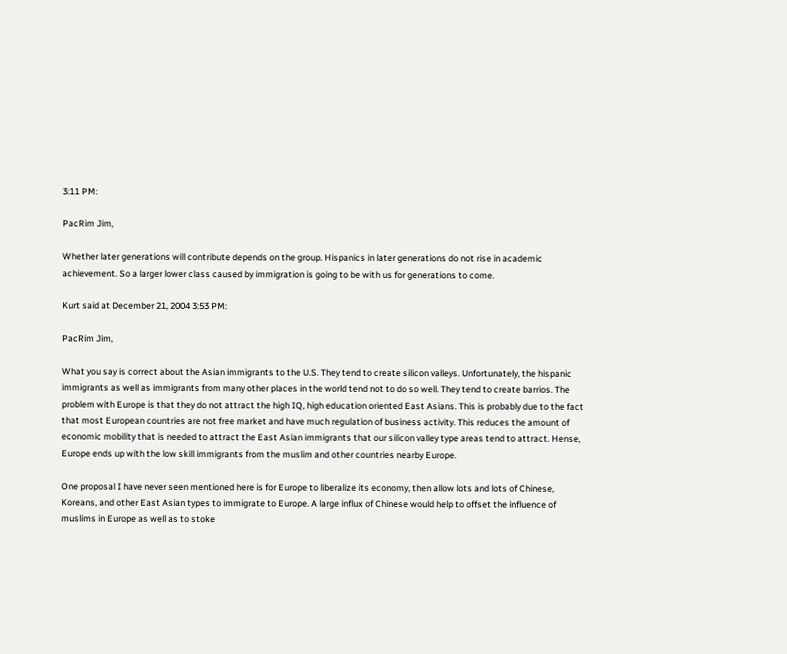3:11 PM:

PacRim Jim,

Whether later generations will contribute depends on the group. Hispanics in later generations do not rise in academic achievement. So a larger lower class caused by immigration is going to be with us for generations to come.

Kurt said at December 21, 2004 3:53 PM:

PacRim Jim,

What you say is correct about the Asian immigrants to the U.S. They tend to create silicon valleys. Unfortunately, the hispanic immigrants as well as immigrants from many other places in the world tend not to do so well. They tend to create barrios. The problem with Europe is that they do not attract the high IQ, high education oriented East Asians. This is probably due to the fact that most European countries are not free market and have much regulation of business activity. This reduces the amount of economic mobility that is needed to attract the East Asian immigrants that our silicon valley type areas tend to attract. Hense, Europe ends up with the low skill immigrants from the muslim and other countries nearby Europe.

One proposal I have never seen mentioned here is for Europe to liberalize its economy, then allow lots and lots of Chinese, Koreans, and other East Asian types to immigrate to Europe. A large influx of Chinese would help to offset the influence of muslims in Europe as well as to stoke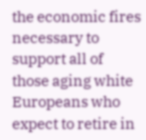the economic fires necessary to support all of those aging white Europeans who expect to retire in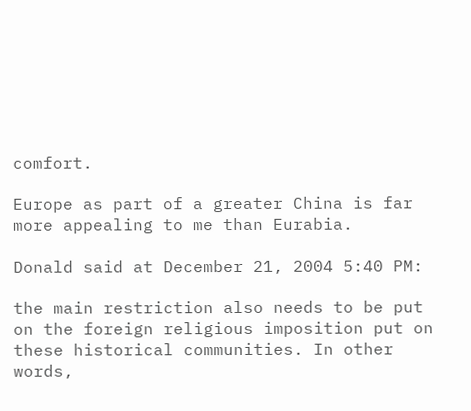comfort.

Europe as part of a greater China is far more appealing to me than Eurabia.

Donald said at December 21, 2004 5:40 PM:

the main restriction also needs to be put on the foreign religious imposition put on these historical communities. In other words,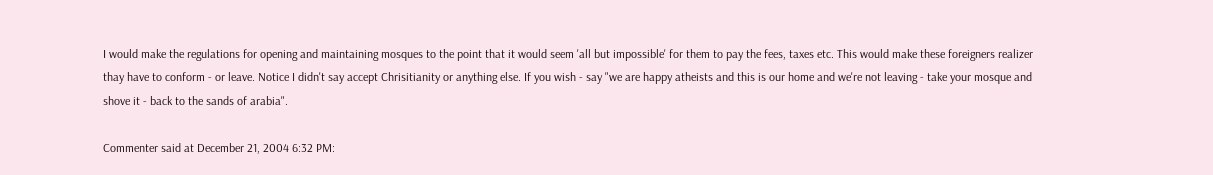I would make the regulations for opening and maintaining mosques to the point that it would seem 'all but impossible' for them to pay the fees, taxes etc. This would make these foreigners realizer thay have to conform - or leave. Notice I didn't say accept Chrisitianity or anything else. If you wish - say "we are happy atheists and this is our home and we're not leaving - take your mosque and shove it - back to the sands of arabia".

Commenter said at December 21, 2004 6:32 PM: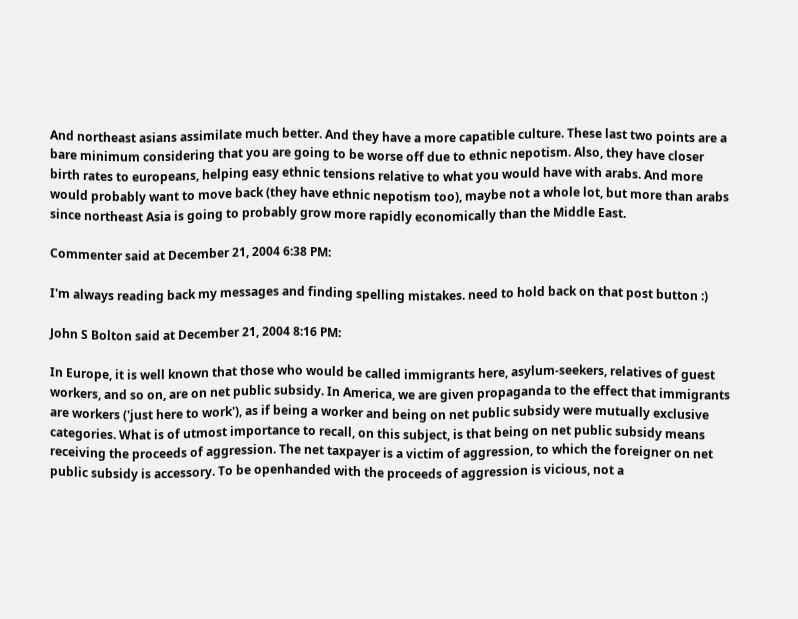And northeast asians assimilate much better. And they have a more capatible culture. These last two points are a bare minimum considering that you are going to be worse off due to ethnic nepotism. Also, they have closer birth rates to europeans, helping easy ethnic tensions relative to what you would have with arabs. And more would probably want to move back (they have ethnic nepotism too), maybe not a whole lot, but more than arabs since northeast Asia is going to probably grow more rapidly economically than the Middle East.

Commenter said at December 21, 2004 6:38 PM:

I'm always reading back my messages and finding spelling mistakes. need to hold back on that post button :)

John S Bolton said at December 21, 2004 8:16 PM:

In Europe, it is well known that those who would be called immigrants here, asylum-seekers, relatives of guest workers, and so on, are on net public subsidy. In America, we are given propaganda to the effect that immigrants are workers ('just here to work'), as if being a worker and being on net public subsidy were mutually exclusive categories. What is of utmost importance to recall, on this subject, is that being on net public subsidy means receiving the proceeds of aggression. The net taxpayer is a victim of aggression, to which the foreigner on net public subsidy is accessory. To be openhanded with the proceeds of aggression is vicious, not a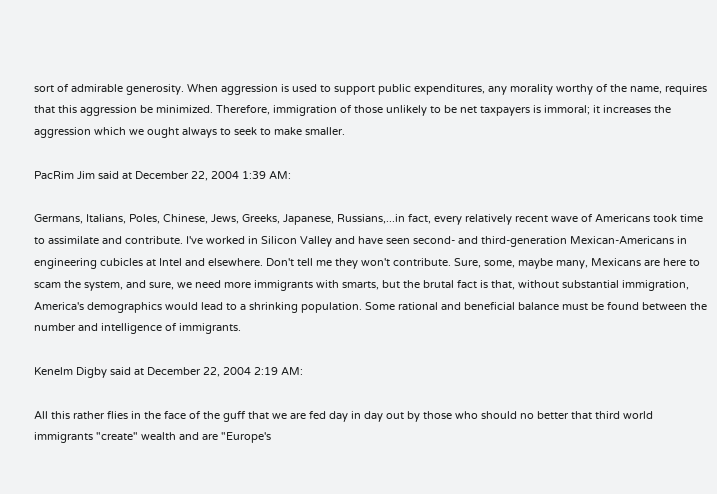sort of admirable generosity. When aggression is used to support public expenditures, any morality worthy of the name, requires that this aggression be minimized. Therefore, immigration of those unlikely to be net taxpayers is immoral; it increases the aggression which we ought always to seek to make smaller.

PacRim Jim said at December 22, 2004 1:39 AM:

Germans, Italians, Poles, Chinese, Jews, Greeks, Japanese, Russians,...in fact, every relatively recent wave of Americans took time to assimilate and contribute. I've worked in Silicon Valley and have seen second- and third-generation Mexican-Americans in engineering cubicles at Intel and elsewhere. Don't tell me they won't contribute. Sure, some, maybe many, Mexicans are here to scam the system, and sure, we need more immigrants with smarts, but the brutal fact is that, without substantial immigration, America's demographics would lead to a shrinking population. Some rational and beneficial balance must be found between the number and intelligence of immigrants.

Kenelm Digby said at December 22, 2004 2:19 AM:

All this rather flies in the face of the guff that we are fed day in day out by those who should no better that third world immigrants "create" wealth and are "Europe's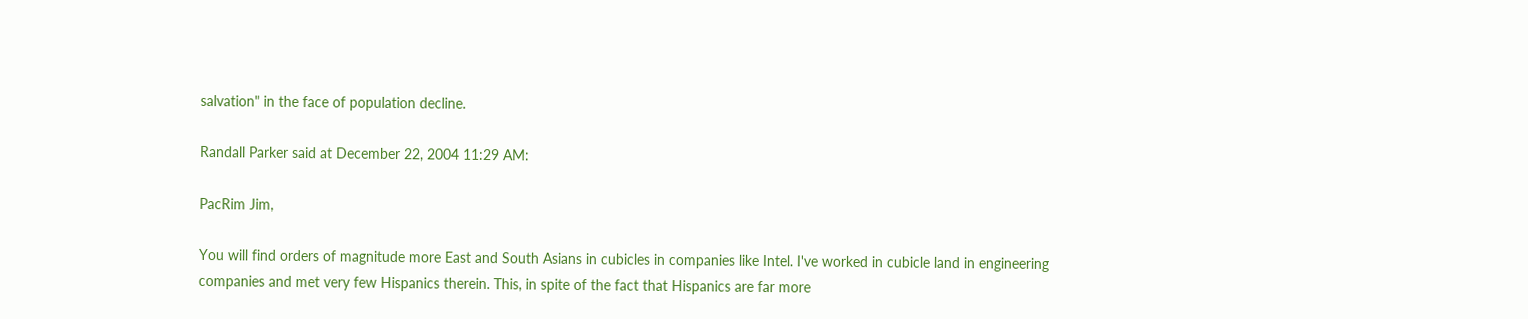salvation" in the face of population decline.

Randall Parker said at December 22, 2004 11:29 AM:

PacRim Jim,

You will find orders of magnitude more East and South Asians in cubicles in companies like Intel. I've worked in cubicle land in engineering companies and met very few Hispanics therein. This, in spite of the fact that Hispanics are far more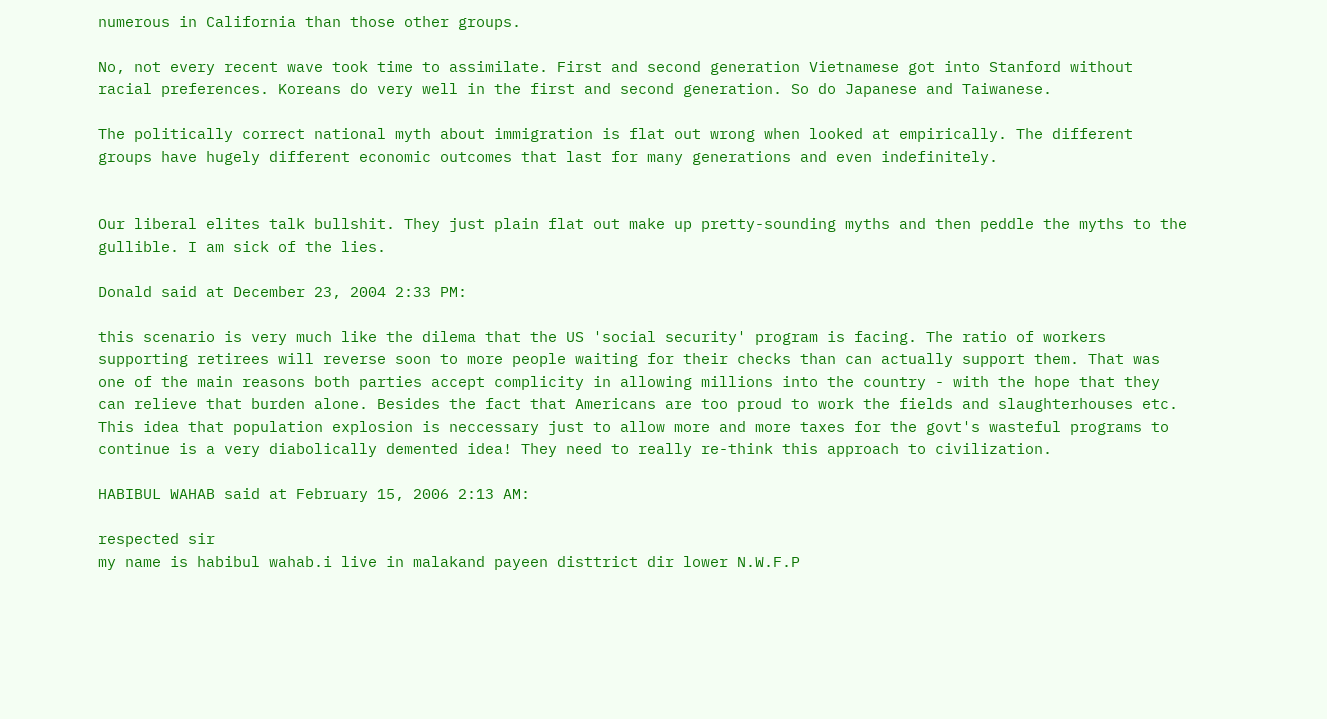numerous in California than those other groups.

No, not every recent wave took time to assimilate. First and second generation Vietnamese got into Stanford without racial preferences. Koreans do very well in the first and second generation. So do Japanese and Taiwanese.

The politically correct national myth about immigration is flat out wrong when looked at empirically. The different groups have hugely different economic outcomes that last for many generations and even indefinitely.


Our liberal elites talk bullshit. They just plain flat out make up pretty-sounding myths and then peddle the myths to the gullible. I am sick of the lies.

Donald said at December 23, 2004 2:33 PM:

this scenario is very much like the dilema that the US 'social security' program is facing. The ratio of workers supporting retirees will reverse soon to more people waiting for their checks than can actually support them. That was one of the main reasons both parties accept complicity in allowing millions into the country - with the hope that they can relieve that burden alone. Besides the fact that Americans are too proud to work the fields and slaughterhouses etc. This idea that population explosion is neccessary just to allow more and more taxes for the govt's wasteful programs to continue is a very diabolically demented idea! They need to really re-think this approach to civilization.

HABIBUL WAHAB said at February 15, 2006 2:13 AM:

respected sir
my name is habibul wahab.i live in malakand payeen disttrict dir lower N.W.F.P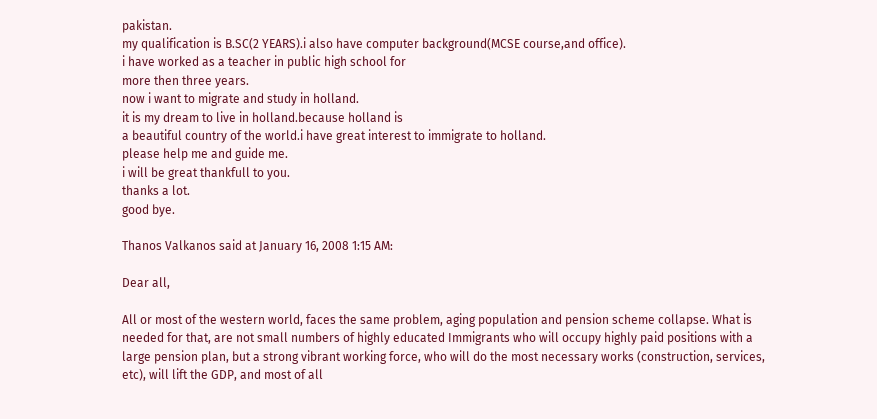pakistan.
my qualification is B.SC(2 YEARS).i also have computer background(MCSE course,and office).
i have worked as a teacher in public high school for
more then three years.
now i want to migrate and study in holland.
it is my dream to live in holland.because holland is
a beautiful country of the world.i have great interest to immigrate to holland.
please help me and guide me.
i will be great thankfull to you.
thanks a lot.
good bye.

Thanos Valkanos said at January 16, 2008 1:15 AM:

Dear all,

All or most of the western world, faces the same problem, aging population and pension scheme collapse. What is needed for that, are not small numbers of highly educated Immigrants who will occupy highly paid positions with a large pension plan, but a strong vibrant working force, who will do the most necessary works (construction, services, etc), will lift the GDP, and most of all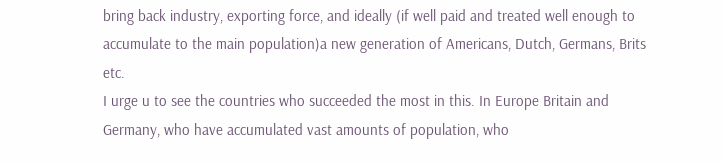bring back industry, exporting force, and ideally (if well paid and treated well enough to accumulate to the main population)a new generation of Americans, Dutch, Germans, Brits etc.
I urge u to see the countries who succeeded the most in this. In Europe Britain and Germany, who have accumulated vast amounts of population, who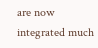are now integrated much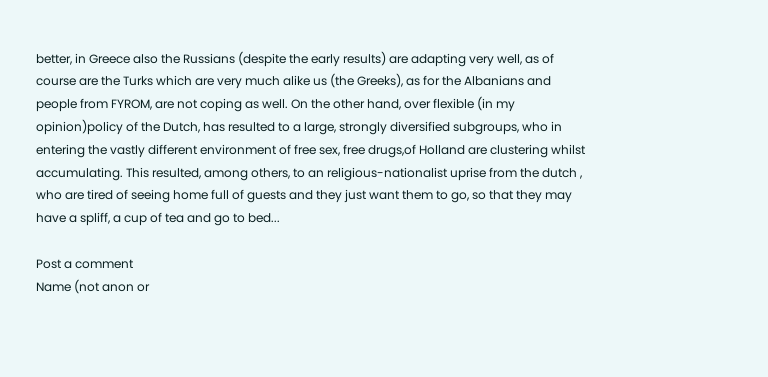better, in Greece also the Russians (despite the early results) are adapting very well, as of course are the Turks which are very much alike us (the Greeks), as for the Albanians and people from FYROM, are not coping as well. On the other hand, over flexible (in my opinion)policy of the Dutch, has resulted to a large, strongly diversified subgroups, who in entering the vastly different environment of free sex, free drugs,of Holland are clustering whilst accumulating. This resulted, among others, to an religious-nationalist uprise from the dutch , who are tired of seeing home full of guests and they just want them to go, so that they may have a spliff, a cup of tea and go to bed...

Post a comment
Name (not anon or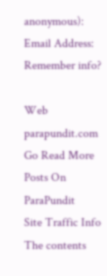anonymous):
Email Address:
Remember info?

Web parapundit.com
Go Read More Posts On ParaPundit
Site Traffic Info
The contents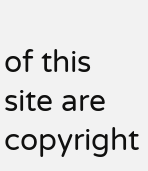of this site are copyright